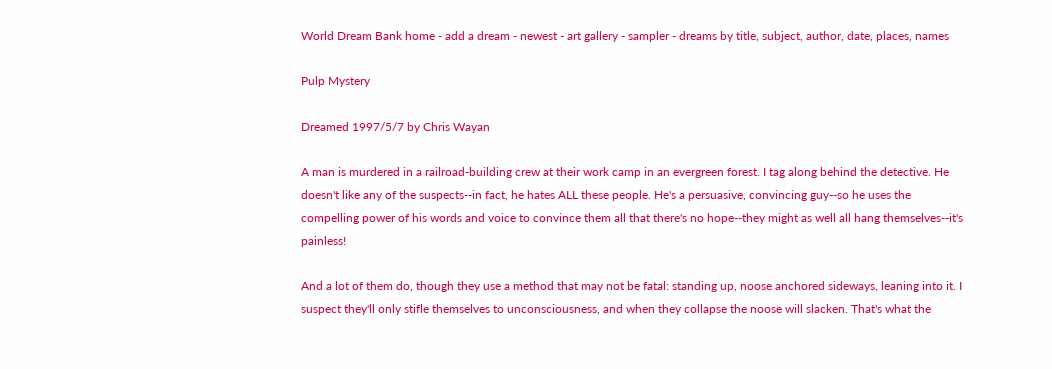World Dream Bank home - add a dream - newest - art gallery - sampler - dreams by title, subject, author, date, places, names

Pulp Mystery

Dreamed 1997/5/7 by Chris Wayan

A man is murdered in a railroad-building crew at their work camp in an evergreen forest. I tag along behind the detective. He doesn't like any of the suspects--in fact, he hates ALL these people. He's a persuasive, convincing guy--so he uses the compelling power of his words and voice to convince them all that there's no hope--they might as well all hang themselves--it's painless!

And a lot of them do, though they use a method that may not be fatal: standing up, noose anchored sideways, leaning into it. I suspect they'll only stifle themselves to unconsciousness, and when they collapse the noose will slacken. That's what the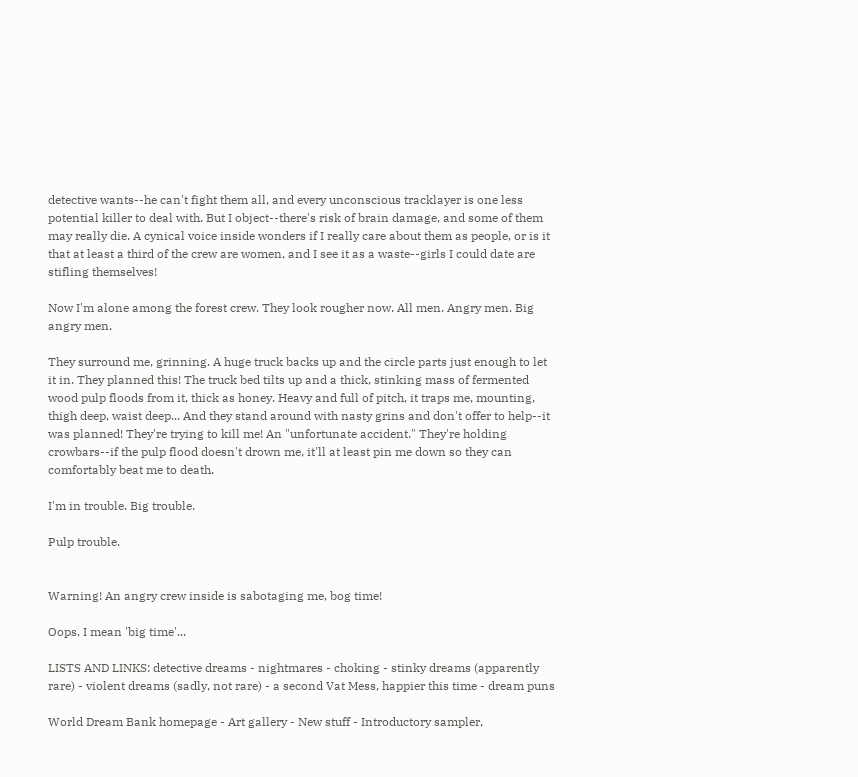detective wants--he can't fight them all, and every unconscious tracklayer is one less potential killer to deal with. But I object--there's risk of brain damage, and some of them may really die. A cynical voice inside wonders if I really care about them as people, or is it that at least a third of the crew are women, and I see it as a waste--girls I could date are stifling themselves!

Now I'm alone among the forest crew. They look rougher now. All men. Angry men. Big angry men.

They surround me, grinning. A huge truck backs up and the circle parts just enough to let it in. They planned this! The truck bed tilts up and a thick, stinking mass of fermented wood pulp floods from it, thick as honey. Heavy and full of pitch, it traps me, mounting, thigh deep, waist deep... And they stand around with nasty grins and don't offer to help--it was planned! They're trying to kill me! An "unfortunate accident." They're holding crowbars--if the pulp flood doesn't drown me, it'll at least pin me down so they can comfortably beat me to death.

I'm in trouble. Big trouble.

Pulp trouble.


Warning! An angry crew inside is sabotaging me, bog time!

Oops. I mean 'big time'...

LISTS AND LINKS: detective dreams - nightmares - choking - stinky dreams (apparently rare) - violent dreams (sadly, not rare) - a second Vat Mess, happier this time - dream puns

World Dream Bank homepage - Art gallery - New stuff - Introductory sampler,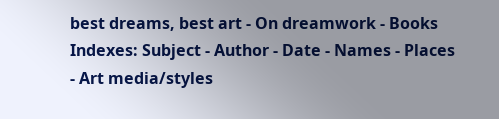best dreams, best art - On dreamwork - Books
Indexes: Subject - Author - Date - Names - Places - Art media/styles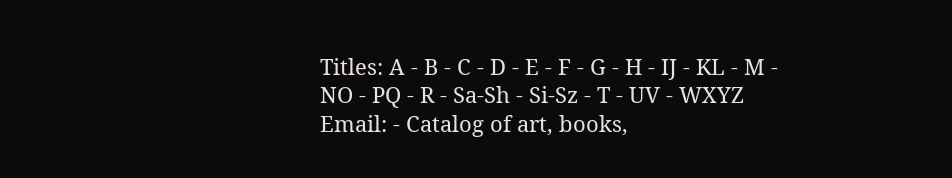Titles: A - B - C - D - E - F - G - H - IJ - KL - M - NO - PQ - R - Sa-Sh - Si-Sz - T - UV - WXYZ
Email: - Catalog of art, books,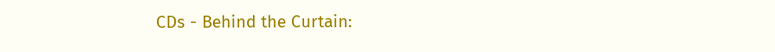CDs - Behind the Curtain: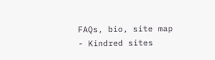FAQs, bio, site map - Kindred sites